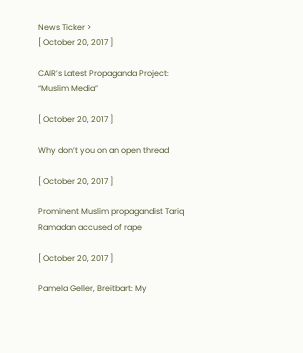News Ticker >
[ October 20, 2017 ]

CAIR’s Latest Propaganda Project: “Muslim Media”

[ October 20, 2017 ]

Why don’t you on an open thread

[ October 20, 2017 ]

Prominent Muslim propagandist Tariq Ramadan accused of rape

[ October 20, 2017 ]

Pamela Geller, Breitbart: My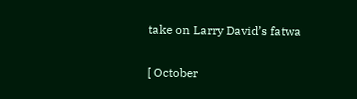take on Larry David’s fatwa

[ October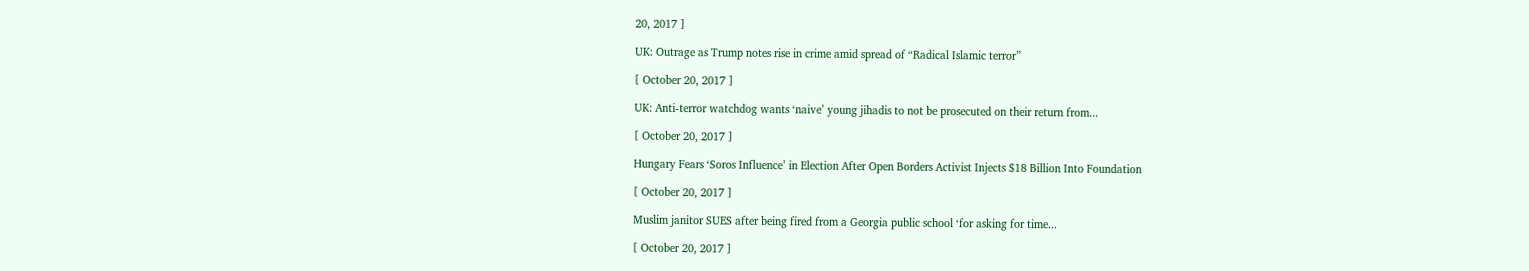20, 2017 ]

UK: Outrage as Trump notes rise in crime amid spread of “Radical Islamic terror”

[ October 20, 2017 ]

UK: Anti-terror watchdog wants ‘naive’ young jihadis to not be prosecuted on their return from...

[ October 20, 2017 ]

Hungary Fears ‘Soros Influence’ in Election After Open Borders Activist Injects $18 Billion Into Foundation

[ October 20, 2017 ]

Muslim janitor SUES after being fired from a Georgia public school ‘for asking for time...

[ October 20, 2017 ]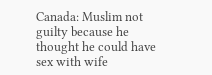Canada: Muslim not guilty because he thought he could have sex with wife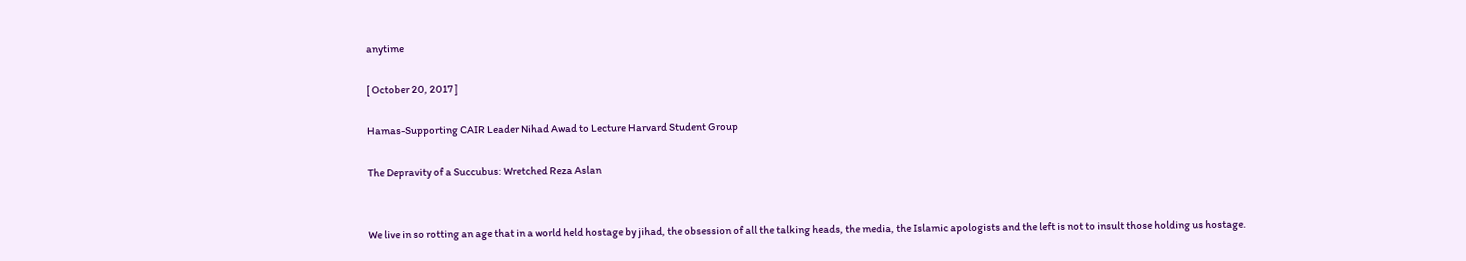anytime

[ October 20, 2017 ]

Hamas-Supporting CAIR Leader Nihad Awad to Lecture Harvard Student Group

The Depravity of a Succubus: Wretched Reza Aslan


We live in so rotting an age that in a world held hostage by jihad, the obsession of all the talking heads, the media, the Islamic apologists and the left is not to insult those holding us hostage.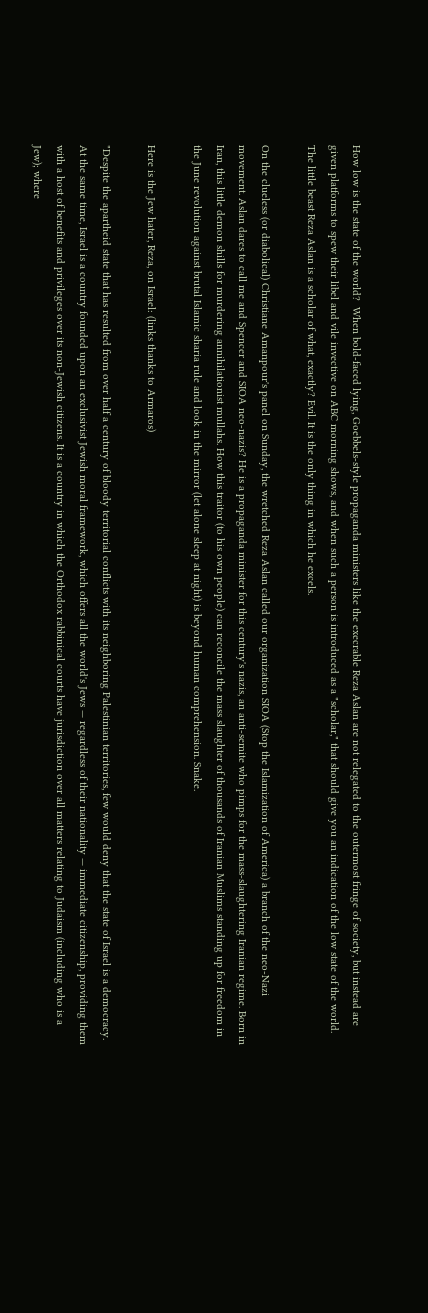How low is the state of the world?  When bold-faced lying, Goebbels-style propaganda ministers like the execrable Reza Aslan are not relegated to the outermost fringe of society, but instead are given platforms to spew their libel and vile invective on ABC morning shows, and when such a person is introduced as a "scholar," that should give you an indication of the low state of the world. The little beast Reza Aslan is a scholar of what, exactly? Evil. It is the only thing in which he excels.

On the clueless (or diabolical) Christiane Amanpour's panel on Sunday, the wretched Reza Aslan called our organization SIOA (Stop the Islamization of America) a branch of the neo-Nazi movement. Aslan dares to call me and Spencer and SIOA neo-nazis? He is a propaganda minister for this century's nazis, an anti-semite who pimps for the mass-slaughtering Iranian regime. Born in Iran, this little demon shills for murdering annihilationist mullahs. How this traitor (to his own people) can reconcile the mass slaughter of thousands of Iranian Muslims standing up for freedom in the June revolution against brutal Islamic sharia rule and look in the mirror (let alone sleep at night) is beyond human comprehension. Snake.

Here is the Jew hater, Reza, on Israel: (links thanks to Armaros)

"Despite the apartheid state that has resulted from over half a century of bloody territorial conflicts with its neighboring Palestinian territories, few would deny that the state of Israel is a democracy. At the same time, Israel is a country founded upon an exclusivist Jewish moral framework, which offers all the world's Jews — regardless of their nationality — immediate citizenship, providing them with a host of benefits and privileges over its non-Jewish citizens. It is a country in which the Orthodox rabbinical courts have jurisdiction over all matters relating to Judaism (including who is a Jew); where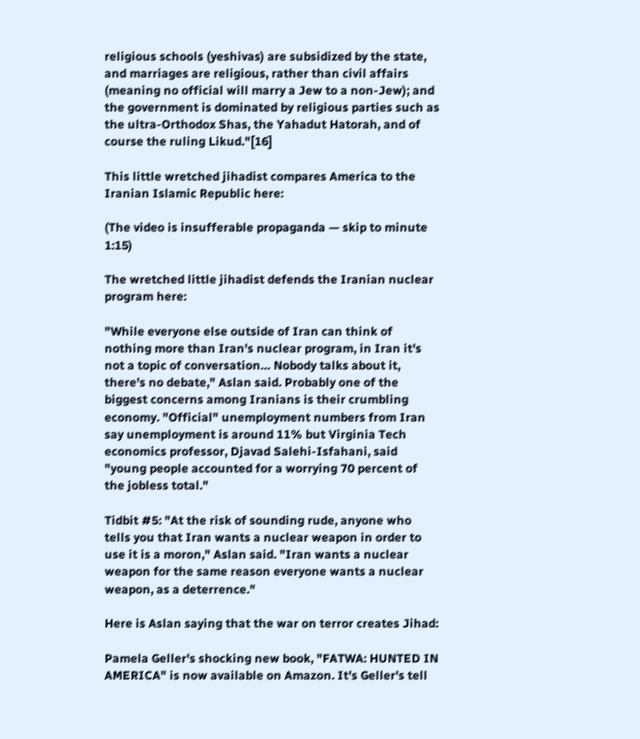religious schools (yeshivas) are subsidized by the state, and marriages are religious, rather than civil affairs (meaning no official will marry a Jew to a non-Jew); and the government is dominated by religious parties such as the ultra-Orthodox Shas, the Yahadut Hatorah, and of course the ruling Likud."[16]

This little wretched jihadist compares America to the Iranian Islamic Republic here:

(The video is insufferable propaganda — skip to minute 1:15)

The wretched little jihadist defends the Iranian nuclear program here:

"While everyone else outside of Iran can think of nothing more than Iran's nuclear program, in Iran it's not a topic of conversation… Nobody talks about it, there's no debate," Aslan said. Probably one of the biggest concerns among Iranians is their crumbling economy. "Official" unemployment numbers from Iran say unemployment is around 11% but Virginia Tech economics professor, Djavad Salehi-Isfahani, said "young people accounted for a worrying 70 percent of the jobless total."

Tidbit #5: "At the risk of sounding rude, anyone who tells you that Iran wants a nuclear weapon in order to use it is a moron," Aslan said. "Iran wants a nuclear weapon for the same reason everyone wants a nuclear weapon, as a deterrence."

Here is Aslan saying that the war on terror creates Jihad:

Pamela Geller's shocking new book, "FATWA: HUNTED IN AMERICA" is now available on Amazon. It's Geller's tell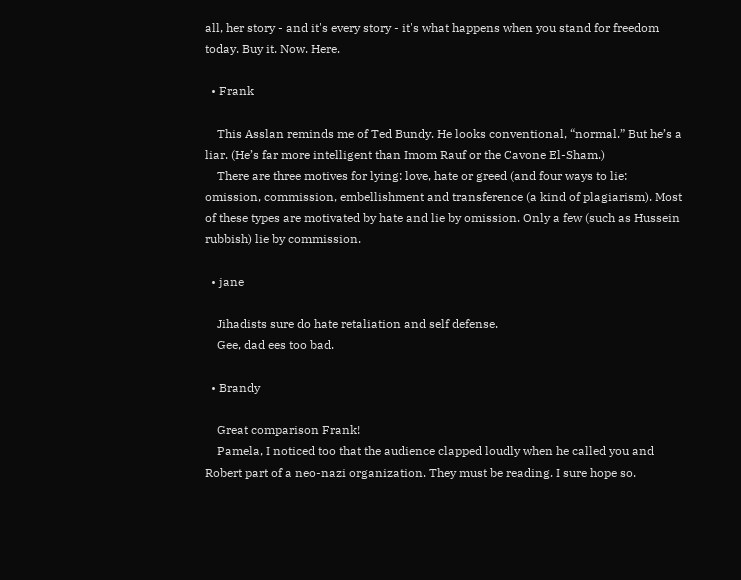all, her story - and it's every story - it's what happens when you stand for freedom today. Buy it. Now. Here.

  • Frank

    This Asslan reminds me of Ted Bundy. He looks conventional, “normal.” But he’s a liar. (He’s far more intelligent than Imom Rauf or the Cavone El-Sham.)
    There are three motives for lying: love, hate or greed (and four ways to lie: omission, commission, embellishment and transference (a kind of plagiarism). Most of these types are motivated by hate and lie by omission. Only a few (such as Hussein rubbish) lie by commission.

  • jane

    Jihadists sure do hate retaliation and self defense.
    Gee, dad ees too bad.

  • Brandy

    Great comparison Frank!
    Pamela, I noticed too that the audience clapped loudly when he called you and Robert part of a neo-nazi organization. They must be reading. I sure hope so.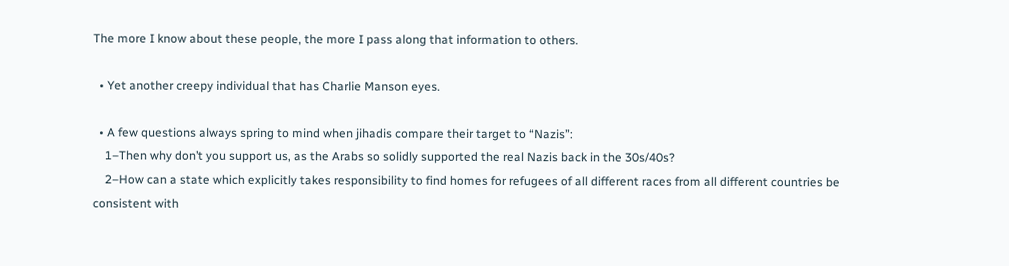The more I know about these people, the more I pass along that information to others.

  • Yet another creepy individual that has Charlie Manson eyes.

  • A few questions always spring to mind when jihadis compare their target to “Nazis”:
    1–Then why don’t you support us, as the Arabs so solidly supported the real Nazis back in the 30s/40s?
    2–How can a state which explicitly takes responsibility to find homes for refugees of all different races from all different countries be consistent with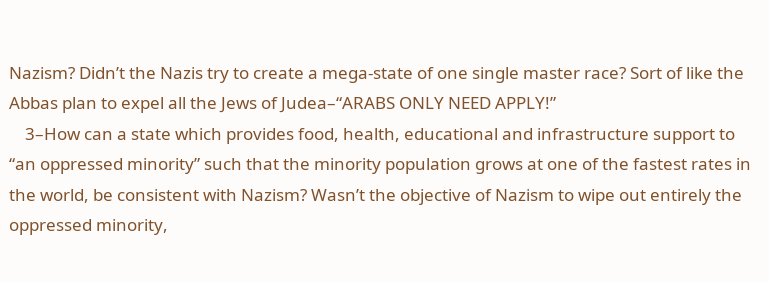Nazism? Didn’t the Nazis try to create a mega-state of one single master race? Sort of like the Abbas plan to expel all the Jews of Judea–“ARABS ONLY NEED APPLY!”
    3–How can a state which provides food, health, educational and infrastructure support to “an oppressed minority” such that the minority population grows at one of the fastest rates in the world, be consistent with Nazism? Wasn’t the objective of Nazism to wipe out entirely the oppressed minority,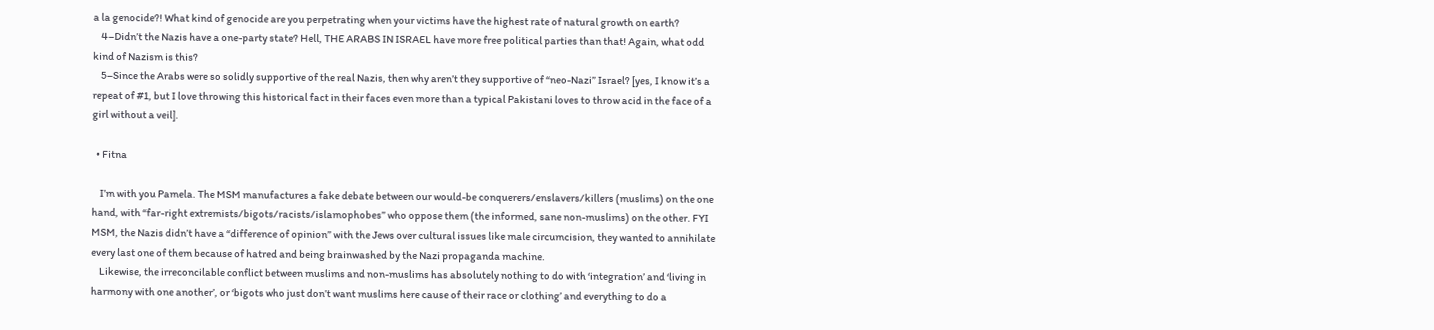a la genocide?! What kind of genocide are you perpetrating when your victims have the highest rate of natural growth on earth?
    4–Didn’t the Nazis have a one-party state? Hell, THE ARABS IN ISRAEL have more free political parties than that! Again, what odd kind of Nazism is this?
    5–Since the Arabs were so solidly supportive of the real Nazis, then why aren’t they supportive of “neo-Nazi” Israel? [yes, I know it’s a repeat of #1, but I love throwing this historical fact in their faces even more than a typical Pakistani loves to throw acid in the face of a girl without a veil].

  • Fitna

    I’m with you Pamela. The MSM manufactures a fake debate between our would-be conquerers/enslavers/killers (muslims) on the one hand, with “far-right extremists/bigots/racists/islamophobes” who oppose them (the informed, sane non-muslims) on the other. FYI MSM, the Nazis didn’t have a “difference of opinion” with the Jews over cultural issues like male circumcision, they wanted to annihilate every last one of them because of hatred and being brainwashed by the Nazi propaganda machine.
    Likewise, the irreconcilable conflict between muslims and non-muslims has absolutely nothing to do with ‘integration’ and ‘living in harmony with one another’, or ‘bigots who just don’t want muslims here cause of their race or clothing’ and everything to do a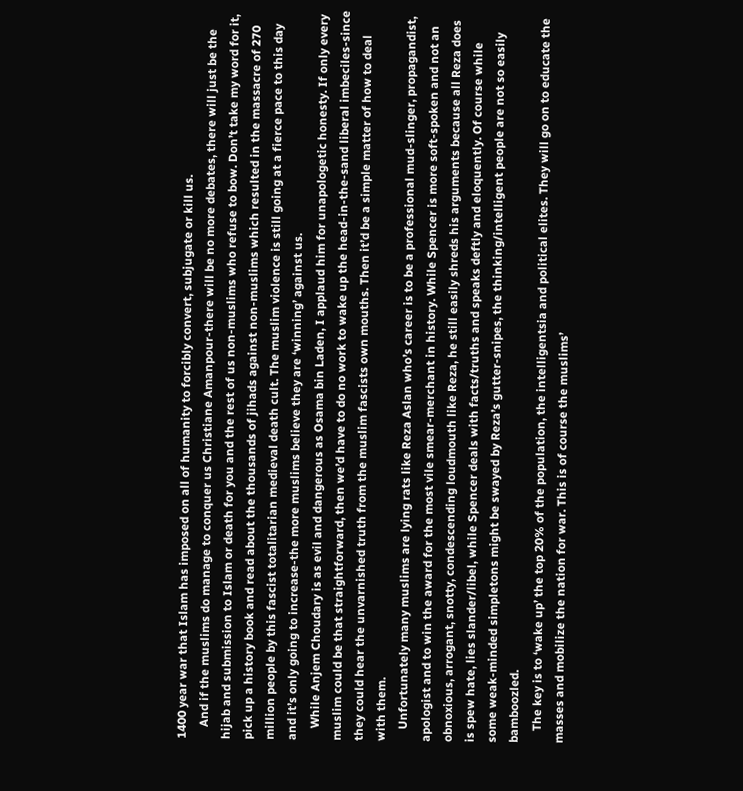1400 year war that Islam has imposed on all of humanity to forcibly convert, subjugate or kill us.
    And if the muslims do manage to conquer us Christiane Amanpour-there will be no more debates, there will just be the hijab and submission to Islam or death for you and the rest of us non-muslims who refuse to bow. Don’t take my word for it, pick up a history book and read about the thousands of jihads against non-muslims which resulted in the massacre of 270 million people by this fascist totalitarian medieval death cult. The muslim violence is still going at a fierce pace to this day and it’s only going to increase-the more muslims believe they are ‘winning’ against us.
    While Anjem Choudary is as evil and dangerous as Osama bin Laden, I applaud him for unapologetic honesty. If only every muslim could be that straightforward, then we’d have to do no work to wake up the head-in-the-sand liberal imbeciles-since they could hear the unvarnished truth from the muslim fascists own mouths. Then it’d be a simple matter of how to deal with them.
    Unfortunately many muslims are lying rats like Reza Aslan who’s career is to be a professional mud-slinger, propagandist, apologist and to win the award for the most vile smear-merchant in history. While Spencer is more soft-spoken and not an obnoxious, arrogant, snotty, condescending loudmouth like Reza, he still easily shreds his arguments because all Reza does is spew hate, lies slander/libel, while Spencer deals with facts/truths and speaks deftly and eloquently. Of course while some weak-minded simpletons might be swayed by Reza’s gutter-snipes, the thinking/intelligent people are not so easily bamboozled.
    The key is to ‘wake up’ the top 20% of the population, the intelligentsia and political elites. They will go on to educate the masses and mobilize the nation for war. This is of course the muslims’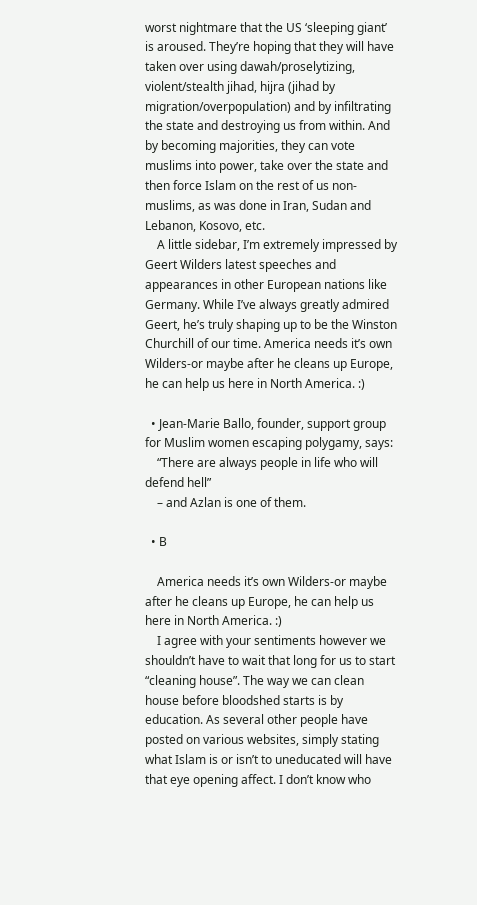worst nightmare that the US ‘sleeping giant’ is aroused. They’re hoping that they will have taken over using dawah/proselytizing, violent/stealth jihad, hijra (jihad by migration/overpopulation) and by infiltrating the state and destroying us from within. And by becoming majorities, they can vote muslims into power, take over the state and then force Islam on the rest of us non-muslims, as was done in Iran, Sudan and Lebanon, Kosovo, etc.
    A little sidebar, I’m extremely impressed by Geert Wilders latest speeches and appearances in other European nations like Germany. While I’ve always greatly admired Geert, he’s truly shaping up to be the Winston Churchill of our time. America needs it’s own Wilders-or maybe after he cleans up Europe, he can help us here in North America. :)

  • Jean-Marie Ballo, founder, support group for Muslim women escaping polygamy, says:
    “There are always people in life who will defend hell”
    – and Azlan is one of them.

  • B

    America needs it’s own Wilders-or maybe after he cleans up Europe, he can help us here in North America. :)
    I agree with your sentiments however we shouldn’t have to wait that long for us to start “cleaning house”. The way we can clean house before bloodshed starts is by education. As several other people have posted on various websites, simply stating what Islam is or isn’t to uneducated will have that eye opening affect. I don’t know who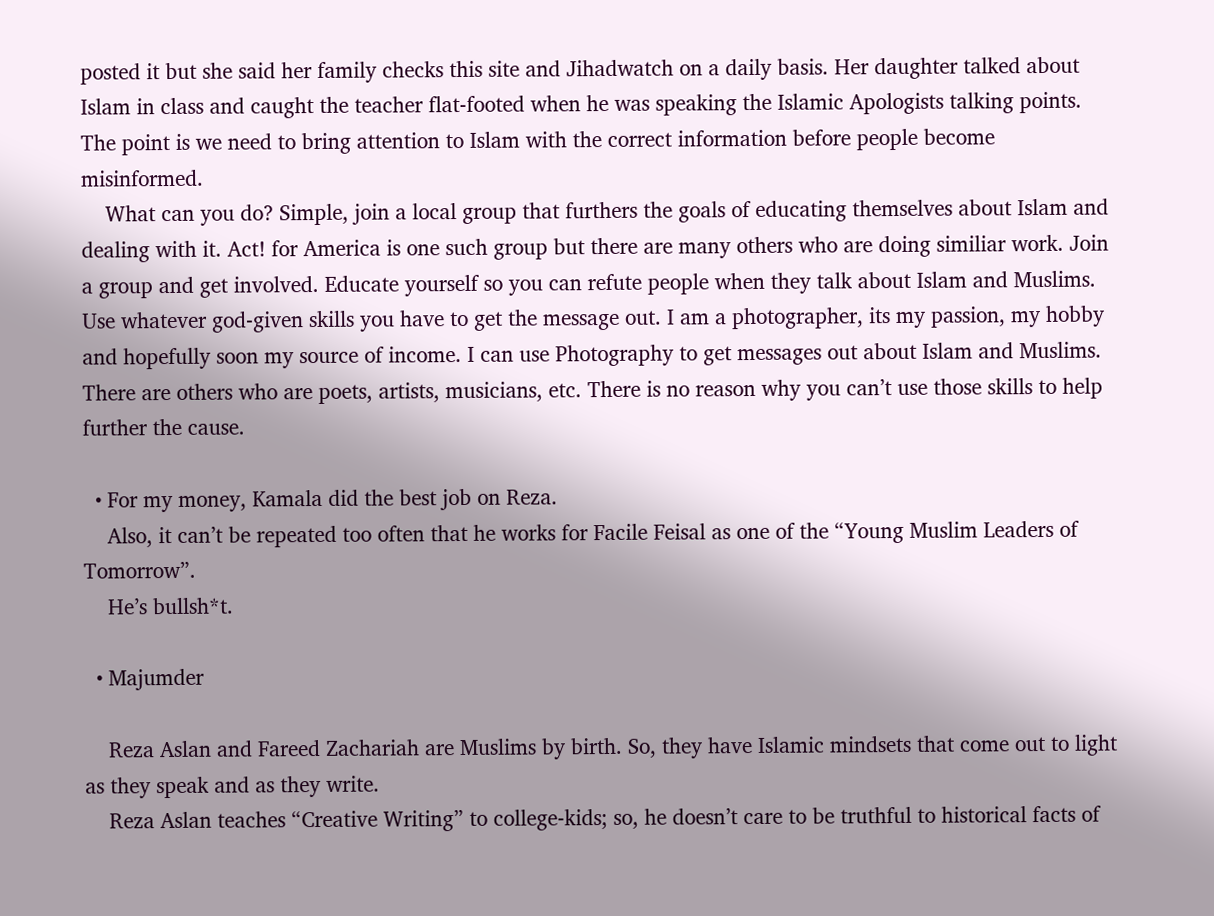posted it but she said her family checks this site and Jihadwatch on a daily basis. Her daughter talked about Islam in class and caught the teacher flat-footed when he was speaking the Islamic Apologists talking points. The point is we need to bring attention to Islam with the correct information before people become misinformed.
    What can you do? Simple, join a local group that furthers the goals of educating themselves about Islam and dealing with it. Act! for America is one such group but there are many others who are doing similiar work. Join a group and get involved. Educate yourself so you can refute people when they talk about Islam and Muslims. Use whatever god-given skills you have to get the message out. I am a photographer, its my passion, my hobby and hopefully soon my source of income. I can use Photography to get messages out about Islam and Muslims. There are others who are poets, artists, musicians, etc. There is no reason why you can’t use those skills to help further the cause.

  • For my money, Kamala did the best job on Reza.
    Also, it can’t be repeated too often that he works for Facile Feisal as one of the “Young Muslim Leaders of Tomorrow”.
    He’s bullsh*t.

  • Majumder

    Reza Aslan and Fareed Zachariah are Muslims by birth. So, they have Islamic mindsets that come out to light as they speak and as they write.
    Reza Aslan teaches “Creative Writing” to college-kids; so, he doesn’t care to be truthful to historical facts of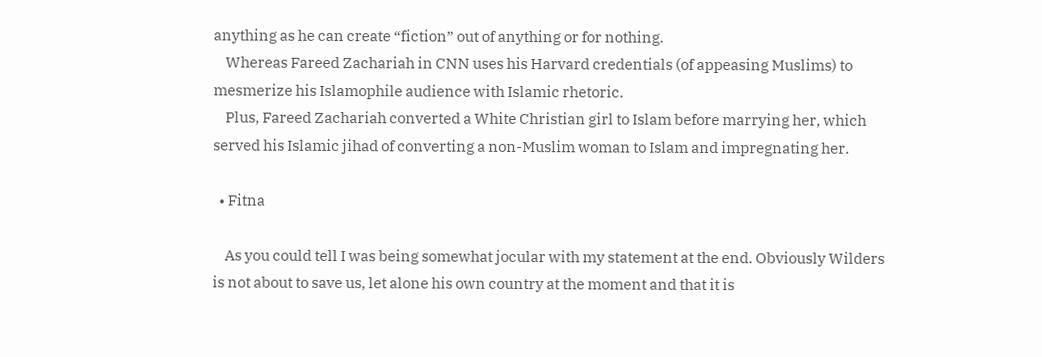anything as he can create “fiction” out of anything or for nothing.
    Whereas Fareed Zachariah in CNN uses his Harvard credentials (of appeasing Muslims) to mesmerize his Islamophile audience with Islamic rhetoric.
    Plus, Fareed Zachariah converted a White Christian girl to Islam before marrying her, which served his Islamic jihad of converting a non-Muslim woman to Islam and impregnating her.

  • Fitna

    As you could tell I was being somewhat jocular with my statement at the end. Obviously Wilders is not about to save us, let alone his own country at the moment and that it is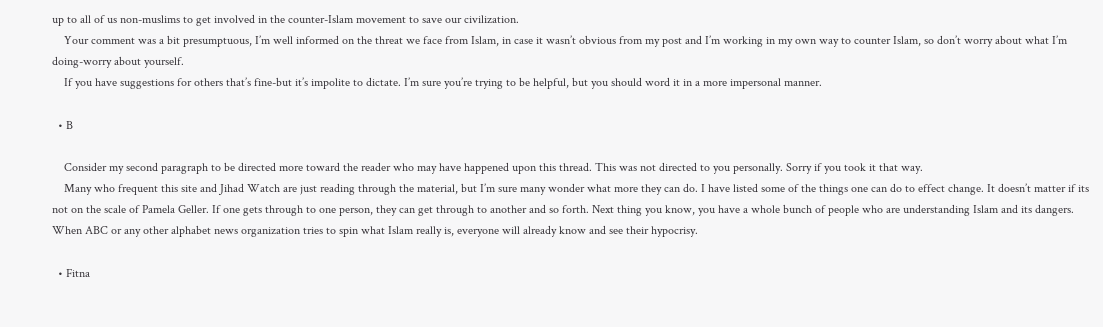up to all of us non-muslims to get involved in the counter-Islam movement to save our civilization.
    Your comment was a bit presumptuous, I’m well informed on the threat we face from Islam, in case it wasn’t obvious from my post and I’m working in my own way to counter Islam, so don’t worry about what I’m doing-worry about yourself.
    If you have suggestions for others that’s fine-but it’s impolite to dictate. I’m sure you’re trying to be helpful, but you should word it in a more impersonal manner.

  • B

    Consider my second paragraph to be directed more toward the reader who may have happened upon this thread. This was not directed to you personally. Sorry if you took it that way.
    Many who frequent this site and Jihad Watch are just reading through the material, but I’m sure many wonder what more they can do. I have listed some of the things one can do to effect change. It doesn’t matter if its not on the scale of Pamela Geller. If one gets through to one person, they can get through to another and so forth. Next thing you know, you have a whole bunch of people who are understanding Islam and its dangers. When ABC or any other alphabet news organization tries to spin what Islam really is, everyone will already know and see their hypocrisy.

  • Fitna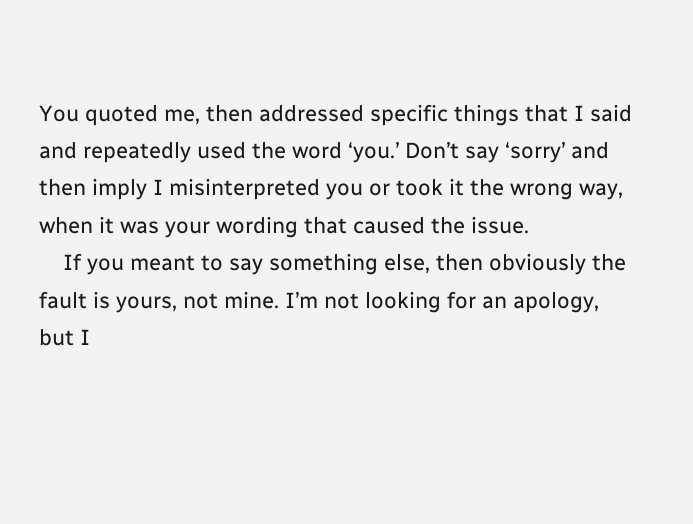You quoted me, then addressed specific things that I said and repeatedly used the word ‘you.’ Don’t say ‘sorry’ and then imply I misinterpreted you or took it the wrong way, when it was your wording that caused the issue.
    If you meant to say something else, then obviously the fault is yours, not mine. I’m not looking for an apology, but I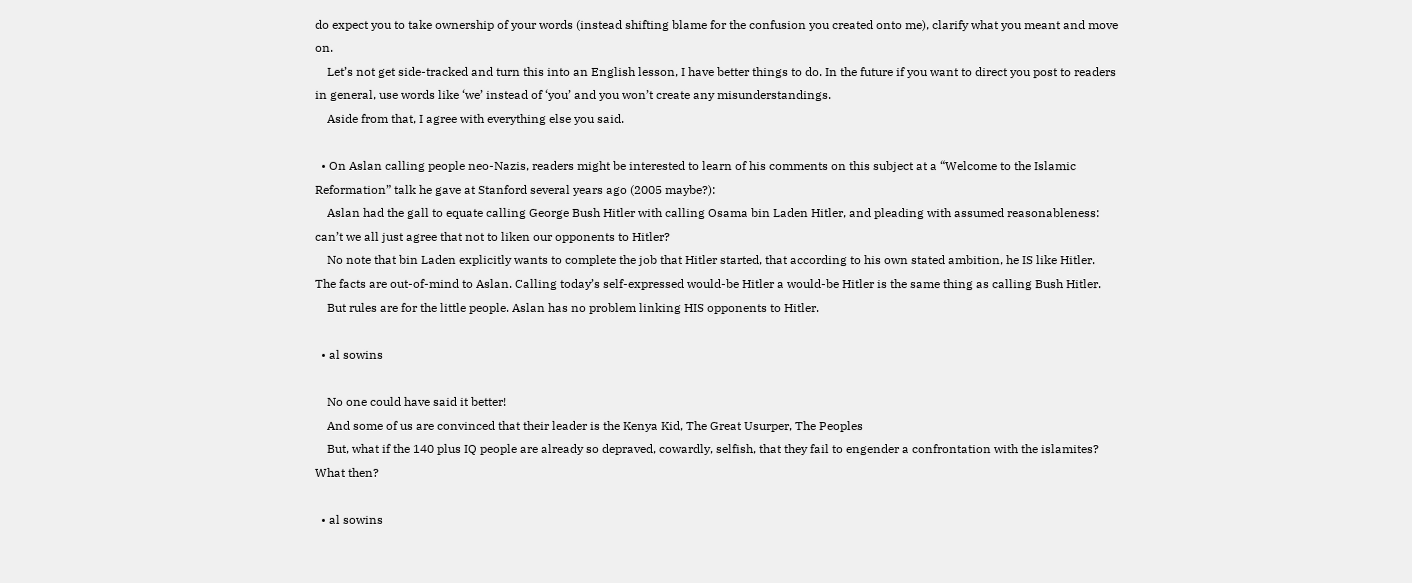do expect you to take ownership of your words (instead shifting blame for the confusion you created onto me), clarify what you meant and move on.
    Let’s not get side-tracked and turn this into an English lesson, I have better things to do. In the future if you want to direct you post to readers in general, use words like ‘we’ instead of ‘you’ and you won’t create any misunderstandings.
    Aside from that, I agree with everything else you said.

  • On Aslan calling people neo-Nazis, readers might be interested to learn of his comments on this subject at a “Welcome to the Islamic Reformation” talk he gave at Stanford several years ago (2005 maybe?):
    Aslan had the gall to equate calling George Bush Hitler with calling Osama bin Laden Hitler, and pleading with assumed reasonableness: can’t we all just agree that not to liken our opponents to Hitler?
    No note that bin Laden explicitly wants to complete the job that Hitler started, that according to his own stated ambition, he IS like Hitler. The facts are out-of-mind to Aslan. Calling today’s self-expressed would-be Hitler a would-be Hitler is the same thing as calling Bush Hitler.
    But rules are for the little people. Aslan has no problem linking HIS opponents to Hitler.

  • al sowins

    No one could have said it better!
    And some of us are convinced that their leader is the Kenya Kid, The Great Usurper, The Peoples
    But, what if the 140 plus IQ people are already so depraved, cowardly, selfish, that they fail to engender a confrontation with the islamites? What then?

  • al sowins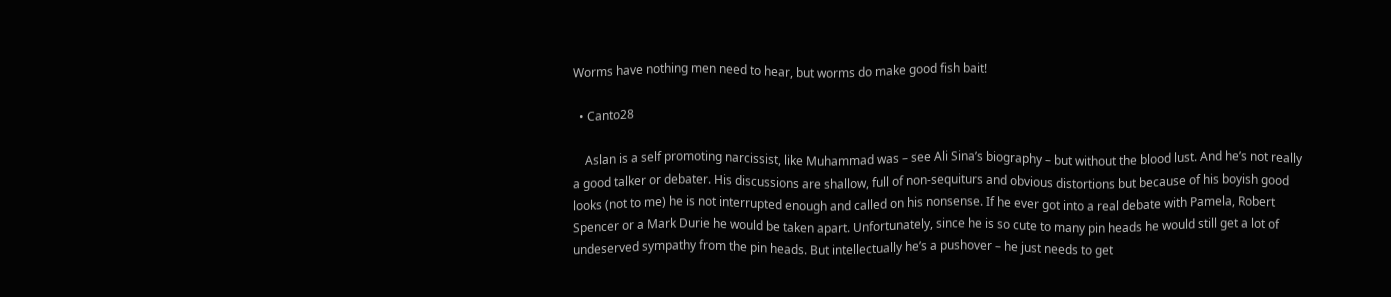Worms have nothing men need to hear, but worms do make good fish bait!

  • Canto28

    Aslan is a self promoting narcissist, like Muhammad was – see Ali Sina’s biography – but without the blood lust. And he’s not really a good talker or debater. His discussions are shallow, full of non-sequiturs and obvious distortions but because of his boyish good looks (not to me) he is not interrupted enough and called on his nonsense. If he ever got into a real debate with Pamela, Robert Spencer or a Mark Durie he would be taken apart. Unfortunately, since he is so cute to many pin heads he would still get a lot of undeserved sympathy from the pin heads. But intellectually he’s a pushover – he just needs to get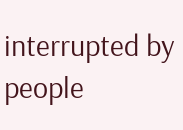interrupted by people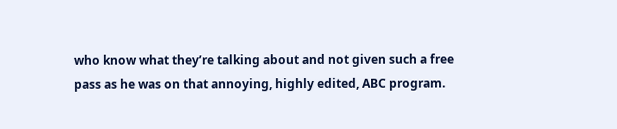who know what they’re talking about and not given such a free pass as he was on that annoying, highly edited, ABC program.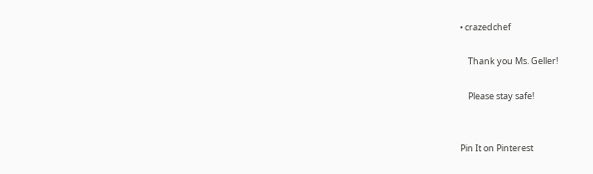• crazedchef

    Thank you Ms. Geller!

    Please stay safe!


Pin It on Pinterest